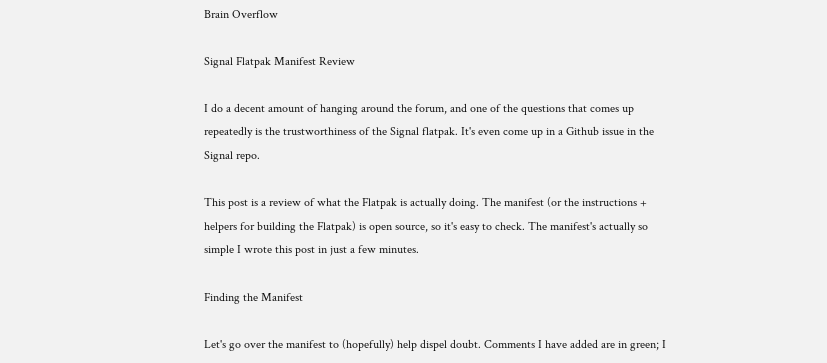Brain Overflow

Signal Flatpak Manifest Review

I do a decent amount of hanging around the forum, and one of the questions that comes up repeatedly is the trustworthiness of the Signal flatpak. It's even come up in a Github issue in the Signal repo.

This post is a review of what the Flatpak is actually doing. The manifest (or the instructions + helpers for building the Flatpak) is open source, so it's easy to check. The manifest's actually so simple I wrote this post in just a few minutes.

Finding the Manifest

Let's go over the manifest to (hopefully) help dispel doubt. Comments I have added are in green; I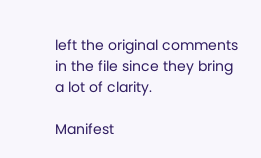left the original comments in the file since they bring a lot of clarity.

Manifest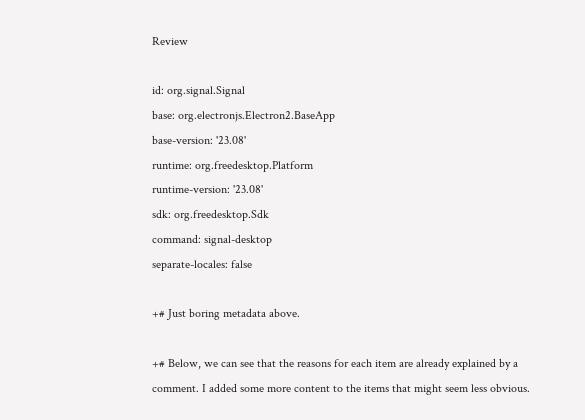Review

id: org.signal.Signal
base: org.electronjs.Electron2.BaseApp
base-version: '23.08'
runtime: org.freedesktop.Platform
runtime-version: '23.08'
sdk: org.freedesktop.Sdk
command: signal-desktop
separate-locales: false

+# Just boring metadata above.

+# Below, we can see that the reasons for each item are already explained by a comment. I added some more content to the items that might seem less obvious.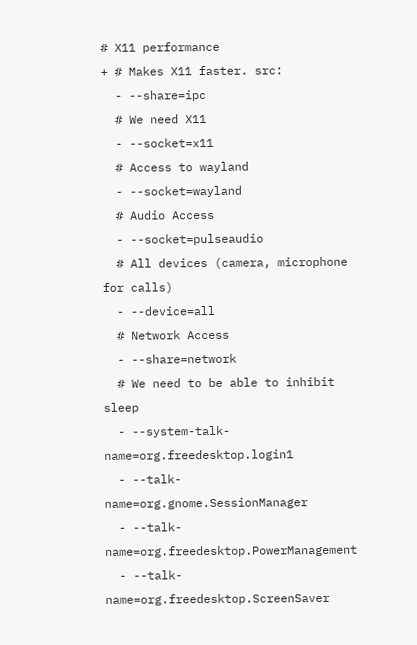# X11 performance
+ # Makes X11 faster. src:
  - --share=ipc
  # We need X11
  - --socket=x11
  # Access to wayland
  - --socket=wayland
  # Audio Access
  - --socket=pulseaudio
  # All devices (camera, microphone for calls)
  - --device=all
  # Network Access
  - --share=network
  # We need to be able to inhibit sleep
  - --system-talk-name=org.freedesktop.login1
  - --talk-name=org.gnome.SessionManager
  - --talk-name=org.freedesktop.PowerManagement
  - --talk-name=org.freedesktop.ScreenSaver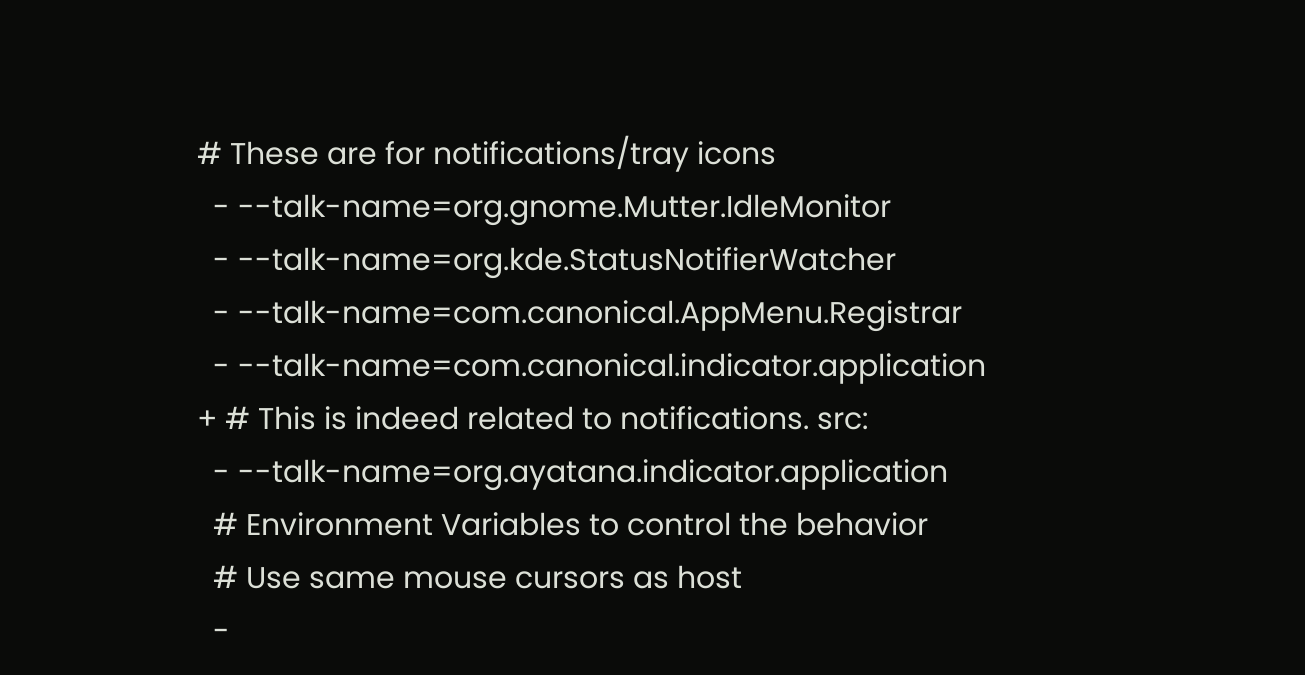# These are for notifications/tray icons
  - --talk-name=org.gnome.Mutter.IdleMonitor
  - --talk-name=org.kde.StatusNotifierWatcher
  - --talk-name=com.canonical.AppMenu.Registrar
  - --talk-name=com.canonical.indicator.application
+ # This is indeed related to notifications. src:
  - --talk-name=org.ayatana.indicator.application
  # Environment Variables to control the behavior
  # Use same mouse cursors as host
  -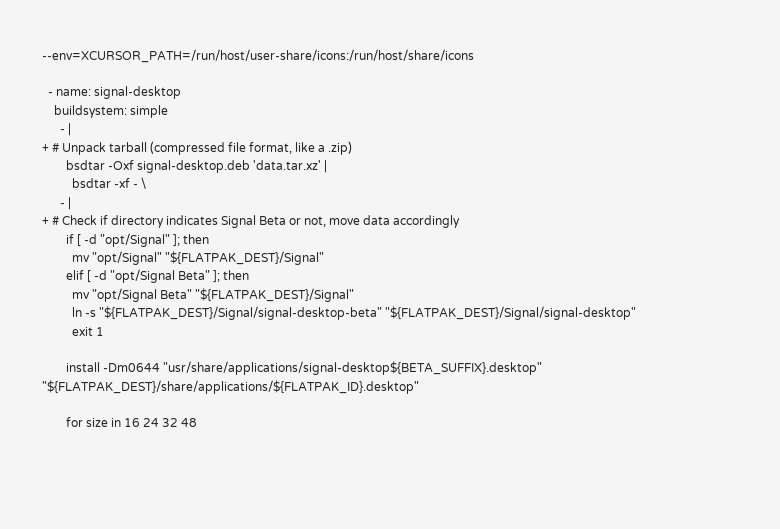--env=XCURSOR_PATH=/run/host/user-share/icons:/run/host/share/icons

  - name: signal-desktop
    buildsystem: simple
      - |
+ # Unpack tarball (compressed file format, like a .zip)
        bsdtar -Oxf signal-desktop.deb 'data.tar.xz' |
          bsdtar -xf - \
      - |
+ # Check if directory indicates Signal Beta or not, move data accordingly
        if [ -d "opt/Signal" ]; then
          mv "opt/Signal" "${FLATPAK_DEST}/Signal"
        elif [ -d "opt/Signal Beta" ]; then
          mv "opt/Signal Beta" "${FLATPAK_DEST}/Signal"
          ln -s "${FLATPAK_DEST}/Signal/signal-desktop-beta" "${FLATPAK_DEST}/Signal/signal-desktop"
          exit 1

        install -Dm0644 "usr/share/applications/signal-desktop${BETA_SUFFIX}.desktop" "${FLATPAK_DEST}/share/applications/${FLATPAK_ID}.desktop"

        for size in 16 24 32 48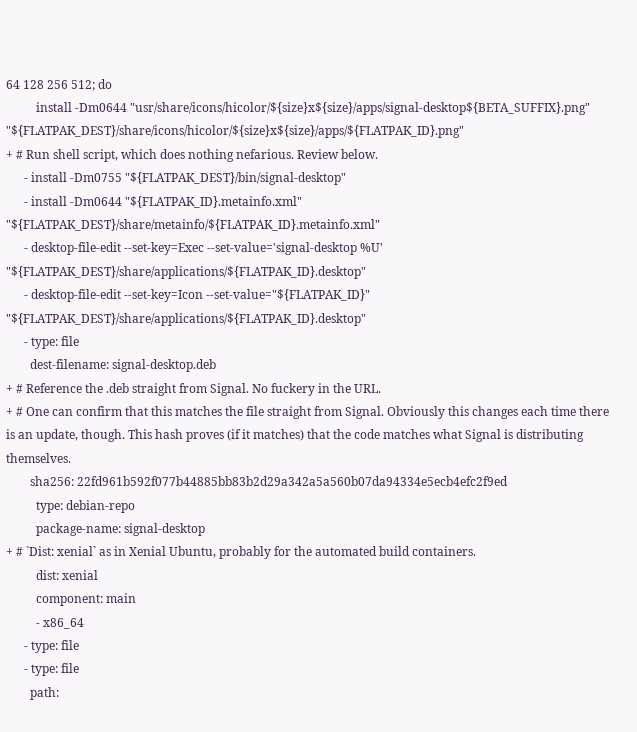64 128 256 512; do
          install -Dm0644 "usr/share/icons/hicolor/${size}x${size}/apps/signal-desktop${BETA_SUFFIX}.png" "${FLATPAK_DEST}/share/icons/hicolor/${size}x${size}/apps/${FLATPAK_ID}.png"
+ # Run shell script, which does nothing nefarious. Review below.
      - install -Dm0755 "${FLATPAK_DEST}/bin/signal-desktop"
      - install -Dm0644 "${FLATPAK_ID}.metainfo.xml" "${FLATPAK_DEST}/share/metainfo/${FLATPAK_ID}.metainfo.xml"
      - desktop-file-edit --set-key=Exec --set-value='signal-desktop %U' "${FLATPAK_DEST}/share/applications/${FLATPAK_ID}.desktop"
      - desktop-file-edit --set-key=Icon --set-value="${FLATPAK_ID}" "${FLATPAK_DEST}/share/applications/${FLATPAK_ID}.desktop"
      - type: file
        dest-filename: signal-desktop.deb
+ # Reference the .deb straight from Signal. No fuckery in the URL.
+ # One can confirm that this matches the file straight from Signal. Obviously this changes each time there is an update, though. This hash proves (if it matches) that the code matches what Signal is distributing themselves.
        sha256: 22fd961b592f077b44885bb83b2d29a342a5a560b07da94334e5ecb4efc2f9ed
          type: debian-repo
          package-name: signal-desktop
+ # `Dist: xenial` as in Xenial Ubuntu, probably for the automated build containers.
          dist: xenial
          component: main
          - x86_64
      - type: file
      - type: file
        path: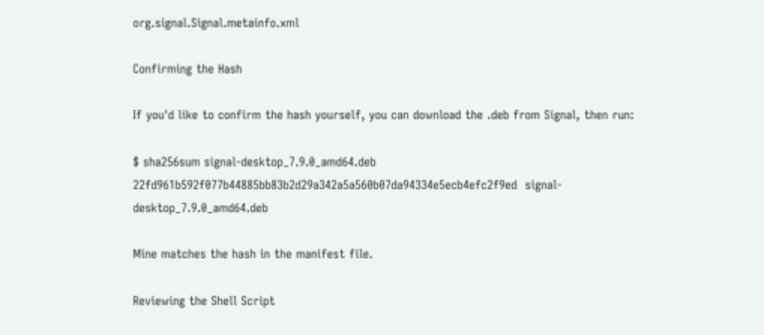org.signal.Signal.metainfo.xml

Confirming the Hash

If you'd like to confirm the hash yourself, you can download the .deb from Signal, then run:

$ sha256sum signal-desktop_7.9.0_amd64.deb
22fd961b592f077b44885bb83b2d29a342a5a560b07da94334e5ecb4efc2f9ed  signal-desktop_7.9.0_amd64.deb

Mine matches the hash in the manifest file.

Reviewing the Shell Script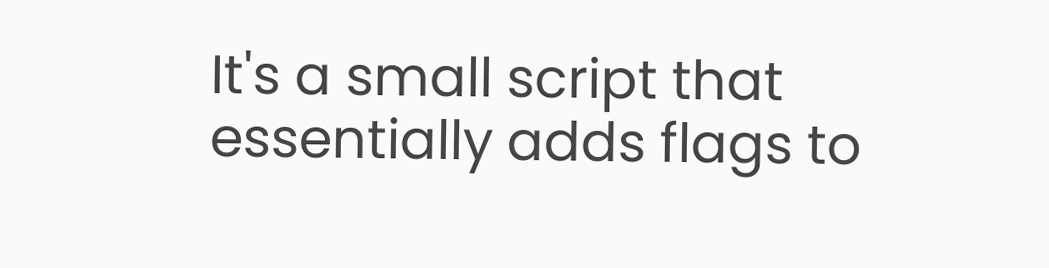It's a small script that essentially adds flags to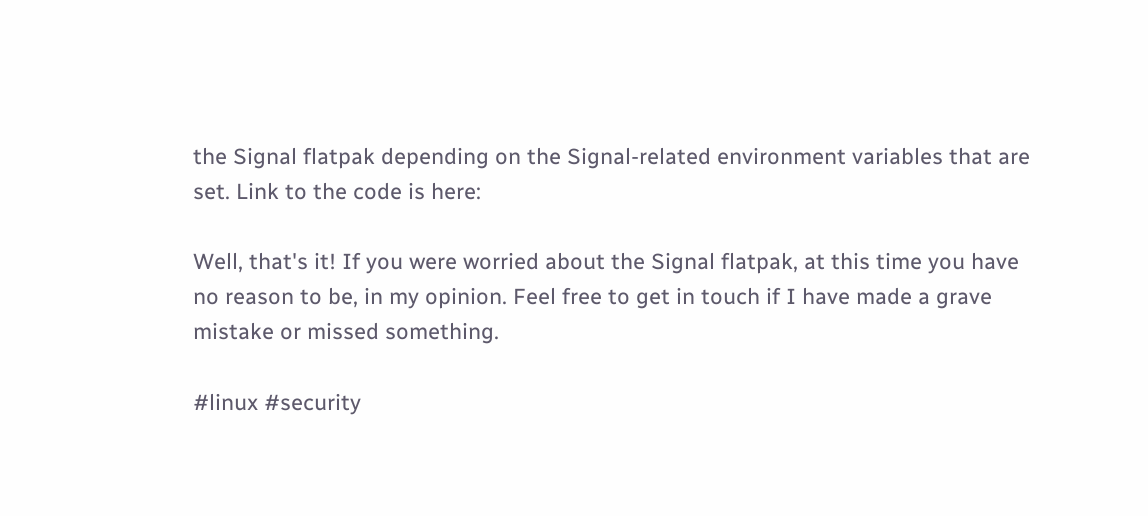the Signal flatpak depending on the Signal-related environment variables that are set. Link to the code is here:

Well, that's it! If you were worried about the Signal flatpak, at this time you have no reason to be, in my opinion. Feel free to get in touch if I have made a grave mistake or missed something.

#linux #security